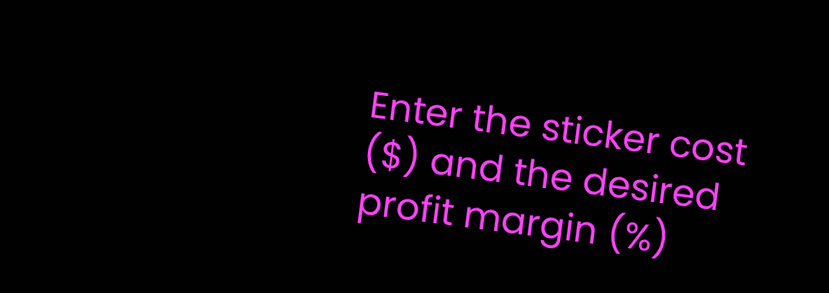Enter the sticker cost ($) and the desired profit margin (%)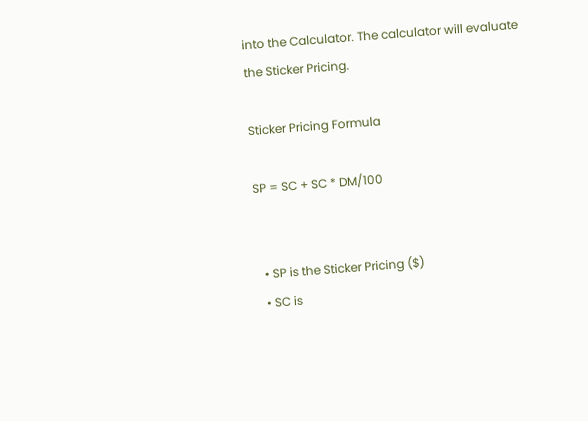into the Calculator. The calculator will evaluate the Sticker Pricing.

Sticker Pricing Formula

SP = SC + SC * DM/100


  • SP is the Sticker Pricing ($)
  • SC is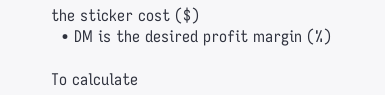the sticker cost ($)
  • DM is the desired profit margin (%)

To calculate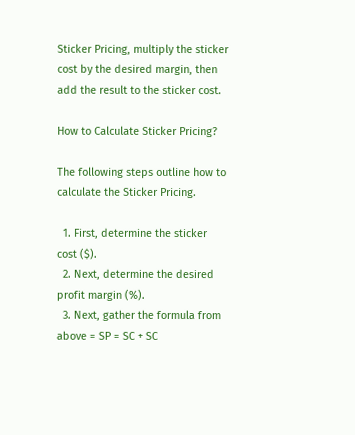Sticker Pricing, multiply the sticker cost by the desired margin, then add the result to the sticker cost.

How to Calculate Sticker Pricing?

The following steps outline how to calculate the Sticker Pricing.

  1. First, determine the sticker cost ($).
  2. Next, determine the desired profit margin (%).
  3. Next, gather the formula from above = SP = SC + SC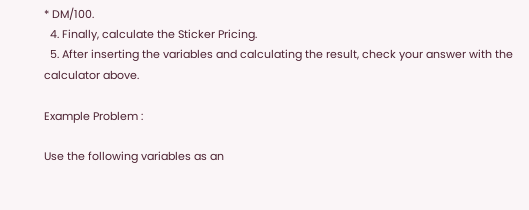* DM/100.
  4. Finally, calculate the Sticker Pricing.
  5. After inserting the variables and calculating the result, check your answer with the calculator above.

Example Problem :

Use the following variables as an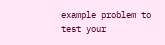example problem to test your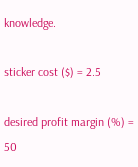knowledge.

sticker cost ($) = 2.5

desired profit margin (%) = 50